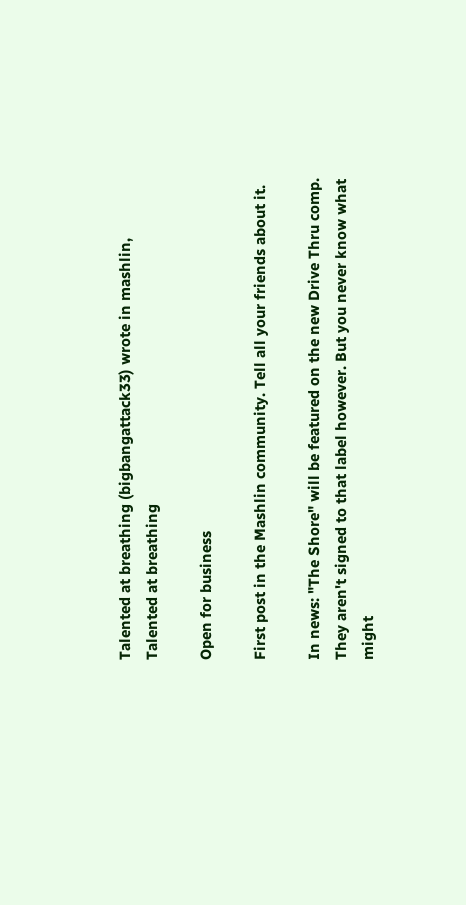Talented at breathing (bigbangattack33) wrote in mashlin,
Talented at breathing

Open for business

First post in the Mashlin community. Tell all your friends about it.

In news: "The Shore" will be featured on the new Drive Thru comp. They aren't signed to that label however. But you never know what might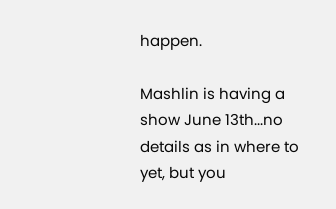happen.

Mashlin is having a show June 13th...no details as in where to yet, but you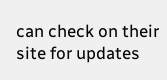can check on their site for updates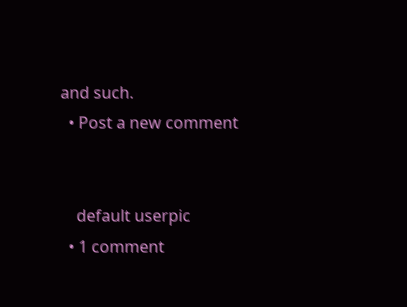and such.
  • Post a new comment


    default userpic
  • 1 comment